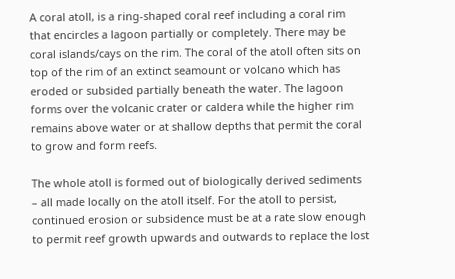A coral atoll, is a ring-shaped coral reef including a coral rim that encircles a lagoon partially or completely. There may be coral islands/cays on the rim. The coral of the atoll often sits on top of the rim of an extinct seamount or volcano which has eroded or subsided partially beneath the water. The lagoon forms over the volcanic crater or caldera while the higher rim remains above water or at shallow depths that permit the coral to grow and form reefs.

The whole atoll is formed out of biologically derived sediments – all made locally on the atoll itself. For the atoll to persist, continued erosion or subsidence must be at a rate slow enough to permit reef growth upwards and outwards to replace the lost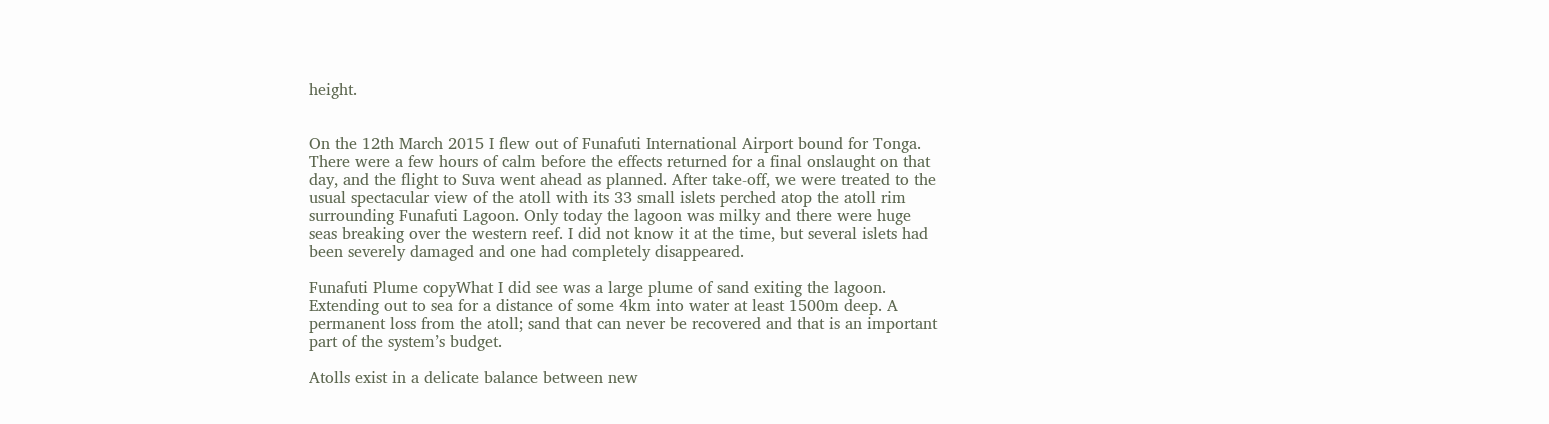height.


On the 12th March 2015 I flew out of Funafuti International Airport bound for Tonga. There were a few hours of calm before the effects returned for a final onslaught on that day, and the flight to Suva went ahead as planned. After take-off, we were treated to the usual spectacular view of the atoll with its 33 small islets perched atop the atoll rim surrounding Funafuti Lagoon. Only today the lagoon was milky and there were huge seas breaking over the western reef. I did not know it at the time, but several islets had been severely damaged and one had completely disappeared.

Funafuti Plume copyWhat I did see was a large plume of sand exiting the lagoon. Extending out to sea for a distance of some 4km into water at least 1500m deep. A permanent loss from the atoll; sand that can never be recovered and that is an important part of the system’s budget.

Atolls exist in a delicate balance between new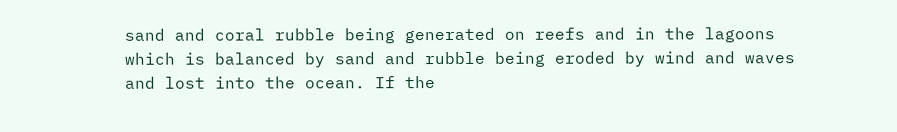sand and coral rubble being generated on reefs and in the lagoons which is balanced by sand and rubble being eroded by wind and waves and lost into the ocean. If the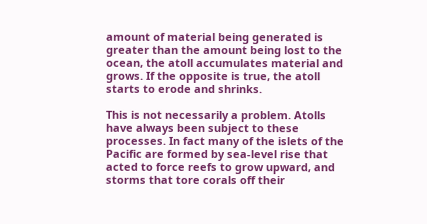amount of material being generated is greater than the amount being lost to the ocean, the atoll accumulates material and grows. If the opposite is true, the atoll starts to erode and shrinks.

This is not necessarily a problem. Atolls have always been subject to these processes. In fact many of the islets of the Pacific are formed by sea-level rise that acted to force reefs to grow upward, and storms that tore corals off their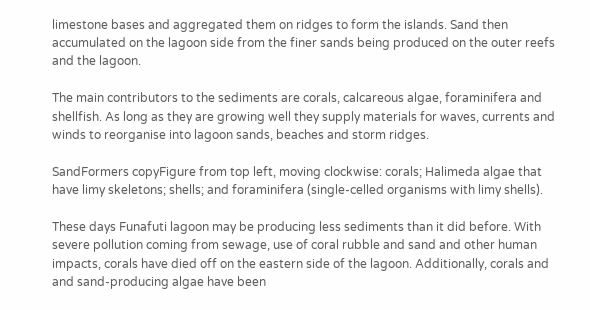limestone bases and aggregated them on ridges to form the islands. Sand then accumulated on the lagoon side from the finer sands being produced on the outer reefs and the lagoon.

The main contributors to the sediments are corals, calcareous algae, foraminifera and shellfish. As long as they are growing well they supply materials for waves, currents and winds to reorganise into lagoon sands, beaches and storm ridges.

SandFormers copyFigure from top left, moving clockwise: corals; Halimeda algae that have limy skeletons; shells; and foraminifera (single-celled organisms with limy shells).

These days Funafuti lagoon may be producing less sediments than it did before. With severe pollution coming from sewage, use of coral rubble and sand and other human impacts, corals have died off on the eastern side of the lagoon. Additionally, corals and and sand-producing algae have been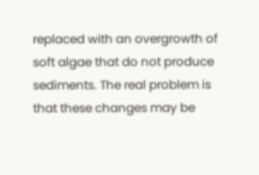replaced with an overgrowth of soft algae that do not produce sediments. The real problem is that these changes may be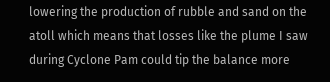lowering the production of rubble and sand on the atoll which means that losses like the plume I saw during Cyclone Pam could tip the balance more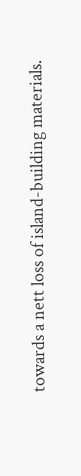towards a nett loss of island-building materials.